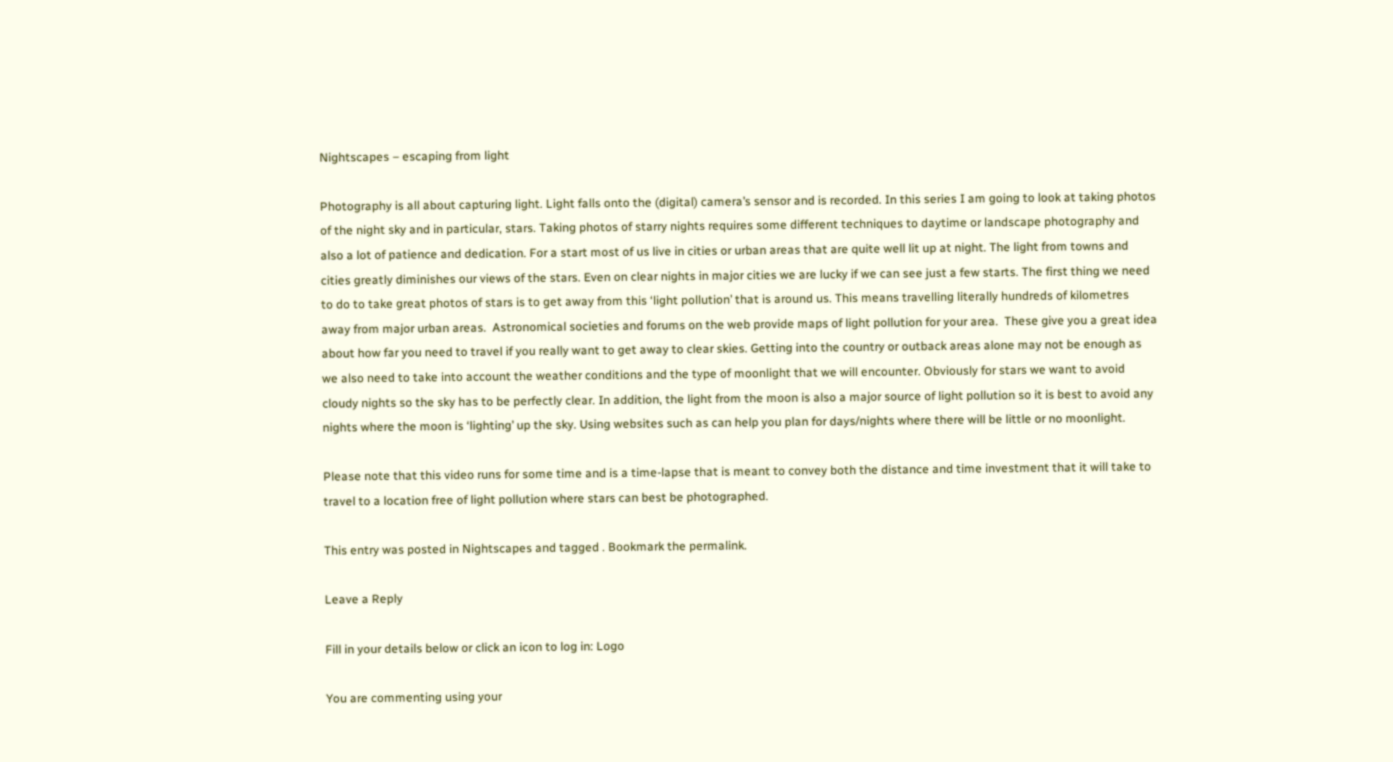Nightscapes – escaping from light

Photography is all about capturing light. Light falls onto the (digital) camera’s sensor and is recorded. In this series I am going to look at taking photos of the night sky and in particular, stars. Taking photos of starry nights requires some different techniques to daytime or landscape photography and also a lot of patience and dedication. For a start most of us live in cities or urban areas that are quite well lit up at night. The light from towns and cities greatly diminishes our views of the stars. Even on clear nights in major cities we are lucky if we can see just a few starts. The first thing we need to do to take great photos of stars is to get away from this ‘light pollution’ that is around us. This means travelling literally hundreds of kilometres away from major urban areas.  Astronomical societies and forums on the web provide maps of light pollution for your area.  These give you a great idea about how far you need to travel if you really want to get away to clear skies. Getting into the country or outback areas alone may not be enough as we also need to take into account the weather conditions and the type of moonlight that we will encounter. Obviously for stars we want to avoid cloudy nights so the sky has to be perfectly clear. In addition, the light from the moon is also a major source of light pollution so it is best to avoid any nights where the moon is ‘lighting’ up the sky. Using websites such as can help you plan for days/nights where there will be little or no moonlight.

Please note that this video runs for some time and is a time-lapse that is meant to convey both the distance and time investment that it will take to travel to a location free of light pollution where stars can best be photographed.

This entry was posted in Nightscapes and tagged . Bookmark the permalink.

Leave a Reply

Fill in your details below or click an icon to log in: Logo

You are commenting using your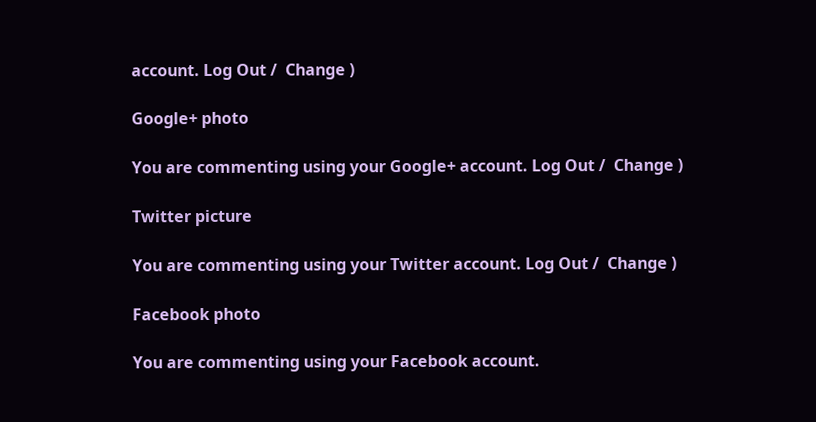account. Log Out /  Change )

Google+ photo

You are commenting using your Google+ account. Log Out /  Change )

Twitter picture

You are commenting using your Twitter account. Log Out /  Change )

Facebook photo

You are commenting using your Facebook account.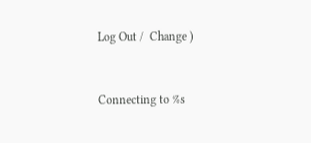Log Out /  Change )


Connecting to %s